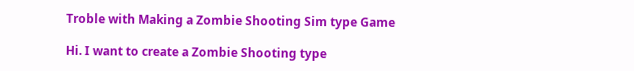Troble with Making a Zombie Shooting Sim type Game

Hi. I want to create a Zombie Shooting type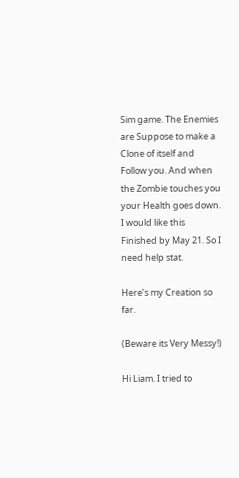Sim game. The Enemies are Suppose to make a Clone of itself and Follow you. And when the Zombie touches you your Health goes down. I would like this Finished by May 21. So I need help stat.

Here’s my Creation so far.

(Beware its Very Messy!)

Hi Liam. I tried to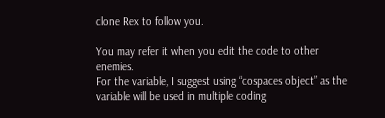clone Rex to follow you.

You may refer it when you edit the code to other enemies.
For the variable, I suggest using “cospaces object” as the variable will be used in multiple coding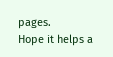pages.
Hope it helps a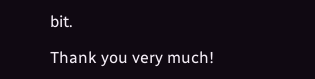bit.

Thank you very much!